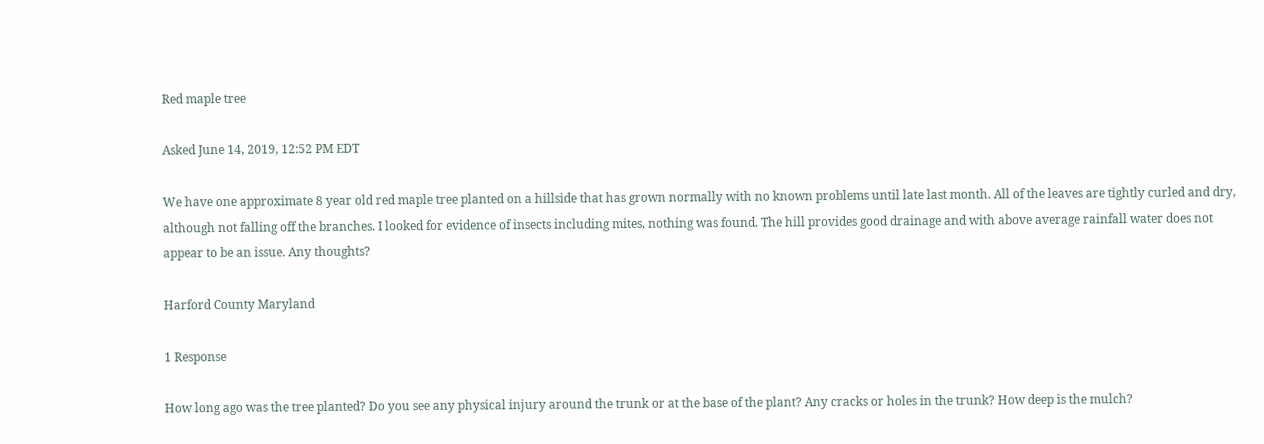Red maple tree

Asked June 14, 2019, 12:52 PM EDT

We have one approximate 8 year old red maple tree planted on a hillside that has grown normally with no known problems until late last month. All of the leaves are tightly curled and dry, although not falling off the branches. I looked for evidence of insects including mites, nothing was found. The hill provides good drainage and with above average rainfall water does not appear to be an issue. Any thoughts?

Harford County Maryland

1 Response

How long ago was the tree planted? Do you see any physical injury around the trunk or at the base of the plant? Any cracks or holes in the trunk? How deep is the mulch?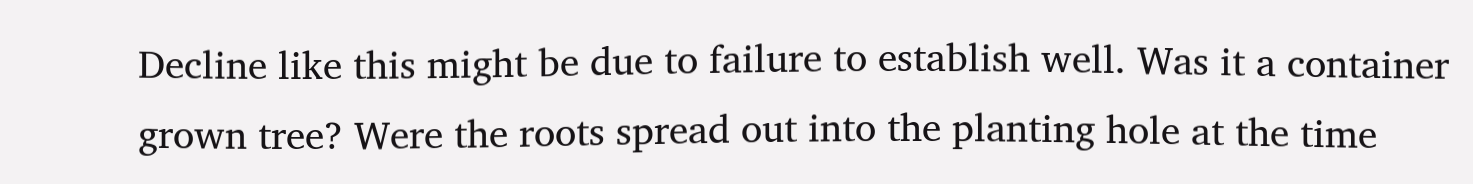Decline like this might be due to failure to establish well. Was it a container grown tree? Were the roots spread out into the planting hole at the time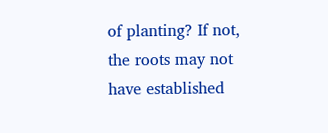of planting? If not, the roots may not have established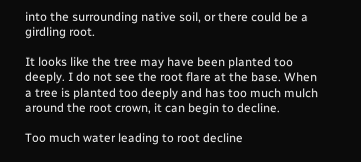into the surrounding native soil, or there could be a girdling root.

It looks like the tree may have been planted too deeply. I do not see the root flare at the base. When a tree is planted too deeply and has too much mulch around the root crown, it can begin to decline.

Too much water leading to root decline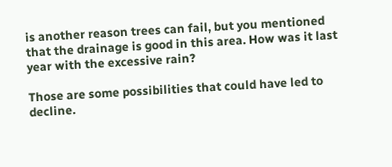is another reason trees can fail, but you mentioned that the drainage is good in this area. How was it last year with the excessive rain?

Those are some possibilities that could have led to decline.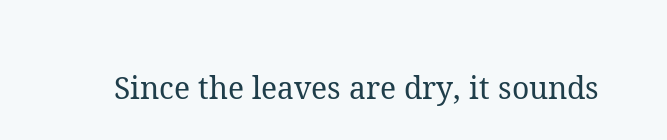Since the leaves are dry, it sounds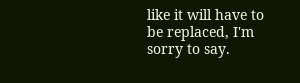like it will have to be replaced, I'm sorry to say.